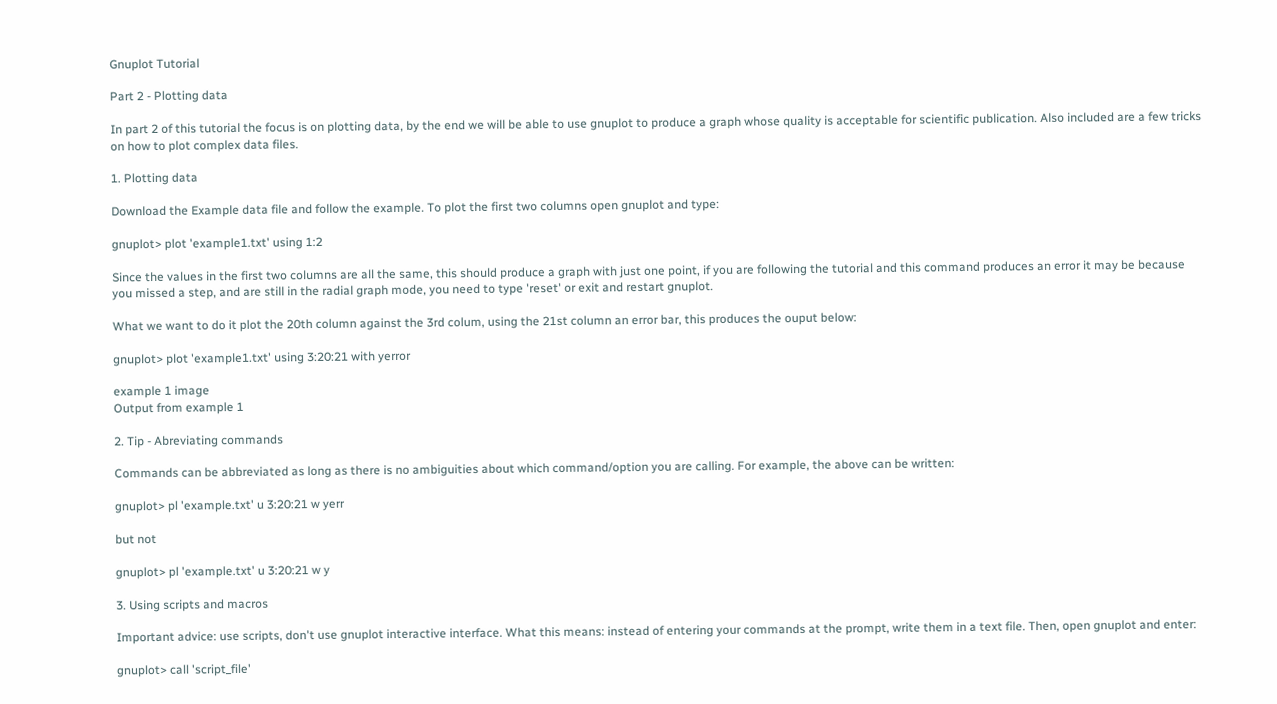Gnuplot Tutorial

Part 2 - Plotting data

In part 2 of this tutorial the focus is on plotting data, by the end we will be able to use gnuplot to produce a graph whose quality is acceptable for scientific publication. Also included are a few tricks on how to plot complex data files.

1. Plotting data

Download the Example data file and follow the example. To plot the first two columns open gnuplot and type:

gnuplot> plot 'example1.txt' using 1:2

Since the values in the first two columns are all the same, this should produce a graph with just one point, if you are following the tutorial and this command produces an error it may be because you missed a step, and are still in the radial graph mode, you need to type 'reset' or exit and restart gnuplot.

What we want to do it plot the 20th column against the 3rd colum, using the 21st column an error bar, this produces the ouput below:

gnuplot> plot 'example1.txt' using 3:20:21 with yerror

example 1 image
Output from example 1

2. Tip - Abreviating commands

Commands can be abbreviated as long as there is no ambiguities about which command/option you are calling. For example, the above can be written:

gnuplot> pl 'example.txt' u 3:20:21 w yerr

but not

gnuplot> pl 'example.txt' u 3:20:21 w y

3. Using scripts and macros

Important advice: use scripts, don't use gnuplot interactive interface. What this means: instead of entering your commands at the prompt, write them in a text file. Then, open gnuplot and enter:

gnuplot> call 'script_file'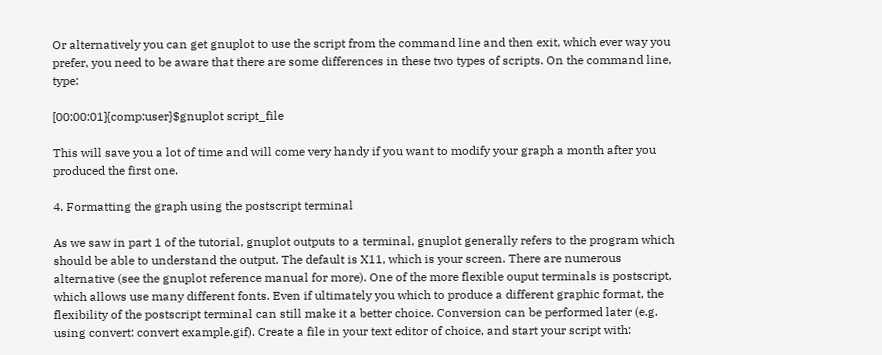Or alternatively you can get gnuplot to use the script from the command line and then exit, which ever way you prefer, you need to be aware that there are some differences in these two types of scripts. On the command line, type:

[00:00:01]{comp:user}$gnuplot script_file

This will save you a lot of time and will come very handy if you want to modify your graph a month after you produced the first one.

4. Formatting the graph using the postscript terminal

As we saw in part 1 of the tutorial, gnuplot outputs to a terminal, gnuplot generally refers to the program which should be able to understand the output. The default is X11, which is your screen. There are numerous alternative (see the gnuplot reference manual for more). One of the more flexible ouput terminals is postscript, which allows use many different fonts. Even if ultimately you which to produce a different graphic format, the flexibility of the postscript terminal can still make it a better choice. Conversion can be performed later (e.g. using convert: convert example.gif). Create a file in your text editor of choice, and start your script with: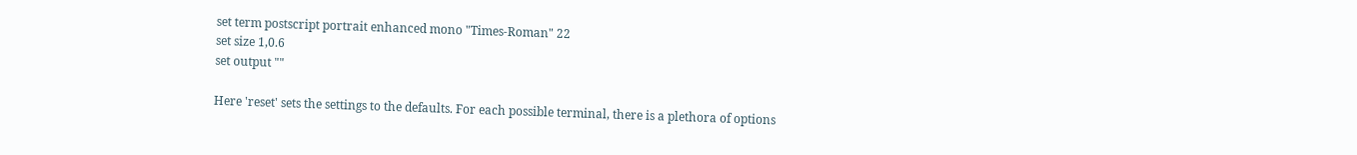set term postscript portrait enhanced mono "Times-Roman" 22
set size 1,0.6
set output ""

Here 'reset' sets the settings to the defaults. For each possible terminal, there is a plethora of options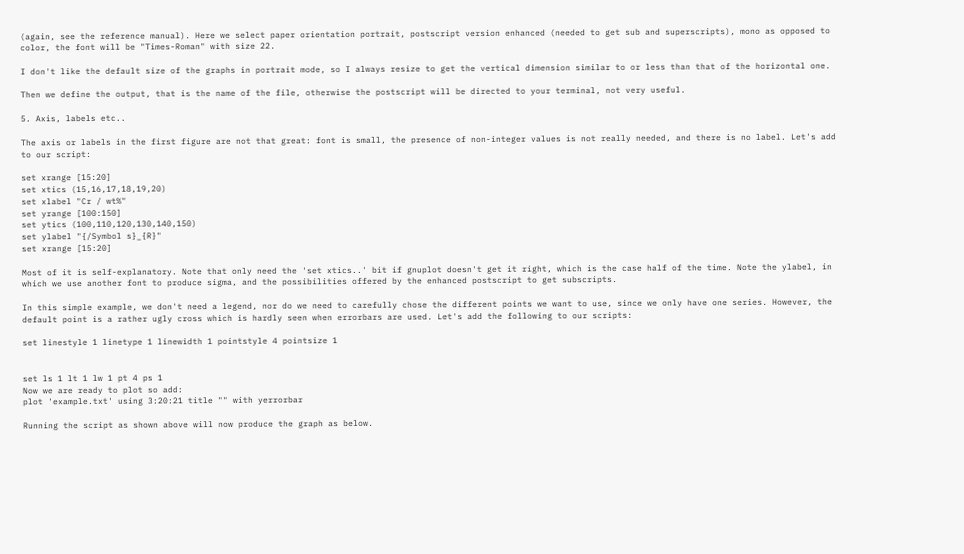(again, see the reference manual). Here we select paper orientation portrait, postscript version enhanced (needed to get sub and superscripts), mono as opposed to color, the font will be "Times-Roman" with size 22.

I don't like the default size of the graphs in portrait mode, so I always resize to get the vertical dimension similar to or less than that of the horizontal one.

Then we define the output, that is the name of the file, otherwise the postscript will be directed to your terminal, not very useful.

5. Axis, labels etc..

The axis or labels in the first figure are not that great: font is small, the presence of non-integer values is not really needed, and there is no label. Let's add to our script:

set xrange [15:20]
set xtics (15,16,17,18,19,20)
set xlabel "Cr / wt%"
set yrange [100:150]
set ytics (100,110,120,130,140,150)
set ylabel "{/Symbol s}_{R}"
set xrange [15:20]

Most of it is self-explanatory. Note that only need the 'set xtics..' bit if gnuplot doesn't get it right, which is the case half of the time. Note the ylabel, in which we use another font to produce sigma, and the possibilities offered by the enhanced postscript to get subscripts.

In this simple example, we don't need a legend, nor do we need to carefully chose the different points we want to use, since we only have one series. However, the default point is a rather ugly cross which is hardly seen when errorbars are used. Let's add the following to our scripts:

set linestyle 1 linetype 1 linewidth 1 pointstyle 4 pointsize 1


set ls 1 lt 1 lw 1 pt 4 ps 1
Now we are ready to plot so add:
plot 'example.txt' using 3:20:21 title "" with yerrorbar

Running the script as shown above will now produce the graph as below.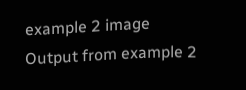example 2 image
Output from example 2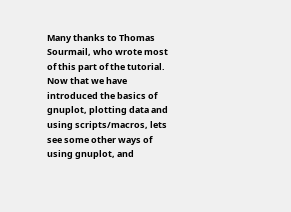Many thanks to Thomas Sourmail, who wrote most of this part of the tutorial. Now that we have introduced the basics of gnuplot, plotting data and using scripts/macros, lets see some other ways of using gnuplot, and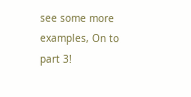see some more examples, On to part 3!